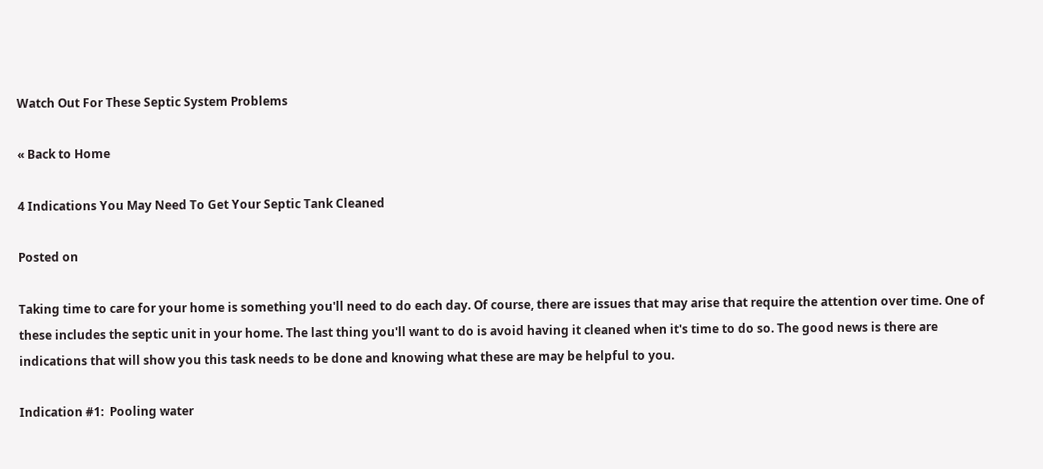Watch Out For These Septic System Problems

« Back to Home

4 Indications You May Need To Get Your Septic Tank Cleaned

Posted on

Taking time to care for your home is something you'll need to do each day. Of course, there are issues that may arise that require the attention over time. One of these includes the septic unit in your home. The last thing you'll want to do is avoid having it cleaned when it's time to do so. The good news is there are indications that will show you this task needs to be done and knowing what these are may be helpful to you.

Indication #1:  Pooling water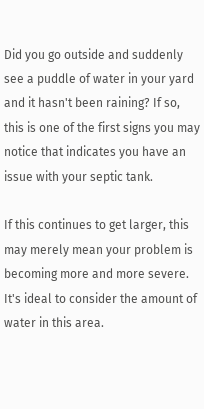Did you go outside and suddenly see a puddle of water in your yard and it hasn't been raining? If so, this is one of the first signs you may notice that indicates you have an issue with your septic tank.

If this continues to get larger, this may merely mean your problem is becoming more and more severe. It's ideal to consider the amount of water in this area.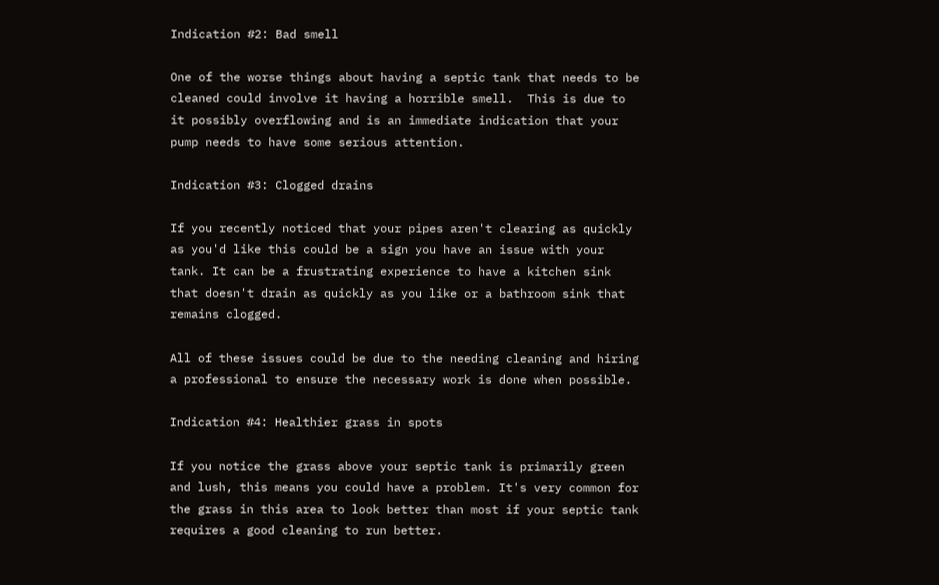Indication #2: Bad smell

One of the worse things about having a septic tank that needs to be cleaned could involve it having a horrible smell.  This is due to it possibly overflowing and is an immediate indication that your pump needs to have some serious attention.

Indication #3: Clogged drains

If you recently noticed that your pipes aren't clearing as quickly as you'd like this could be a sign you have an issue with your tank. It can be a frustrating experience to have a kitchen sink that doesn't drain as quickly as you like or a bathroom sink that remains clogged.

All of these issues could be due to the needing cleaning and hiring a professional to ensure the necessary work is done when possible.

Indication #4: Healthier grass in spots

If you notice the grass above your septic tank is primarily green and lush, this means you could have a problem. It's very common for the grass in this area to look better than most if your septic tank requires a good cleaning to run better.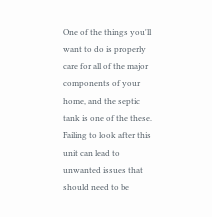One of the things you'll want to do is properly care for all of the major components of your home, and the septic tank is one of the these. Failing to look after this unit can lead to unwanted issues that should need to be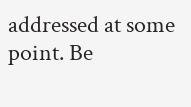addressed at some point. Be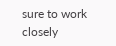sure to work closely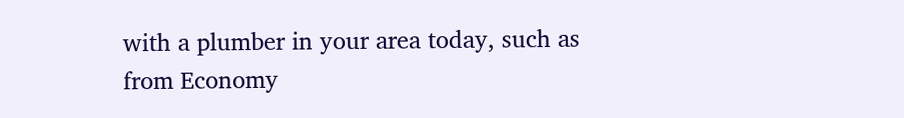with a plumber in your area today, such as from Economy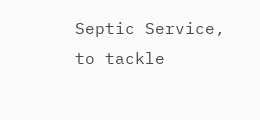Septic Service, to tackle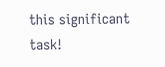this significant task!